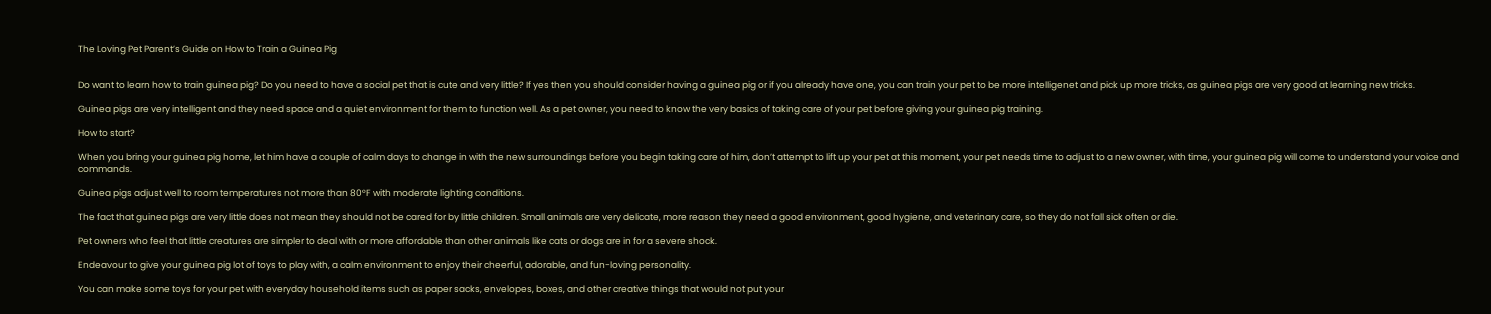The Loving Pet Parent’s Guide on How to Train a Guinea Pig


Do want to learn how to train guinea pig? Do you need to have a social pet that is cute and very little? If yes then you should consider having a guinea pig or if you already have one, you can train your pet to be more intelligenet and pick up more tricks, as guinea pigs are very good at learning new tricks.

Guinea pigs are very intelligent and they need space and a quiet environment for them to function well. As a pet owner, you need to know the very basics of taking care of your pet before giving your guinea pig training.

How to start?

When you bring your guinea pig home, let him have a couple of calm days to change in with the new surroundings before you begin taking care of him, don’t attempt to lift up your pet at this moment, your pet needs time to adjust to a new owner, with time, your guinea pig will come to understand your voice and commands.

Guinea pigs adjust well to room temperatures not more than 80°F with moderate lighting conditions.

The fact that guinea pigs are very little does not mean they should not be cared for by little children. Small animals are very delicate, more reason they need a good environment, good hygiene, and veterinary care, so they do not fall sick often or die.

Pet owners who feel that little creatures are simpler to deal with or more affordable than other animals like cats or dogs are in for a severe shock.

Endeavour to give your guinea pig lot of toys to play with, a calm environment to enjoy their cheerful, adorable, and fun-loving personality.

You can make some toys for your pet with everyday household items such as paper sacks, envelopes, boxes, and other creative things that would not put your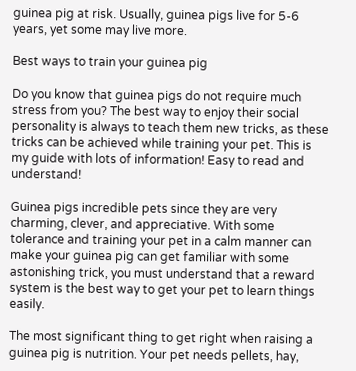guinea pig at risk. Usually, guinea pigs live for 5-6 years, yet some may live more.

Best ways to train your guinea pig

Do you know that guinea pigs do not require much stress from you? The best way to enjoy their social personality is always to teach them new tricks, as these tricks can be achieved while training your pet. This is my guide with lots of information! Easy to read and understand!

Guinea pigs incredible pets since they are very charming, clever, and appreciative. With some tolerance and training your pet in a calm manner can make your guinea pig can get familiar with some astonishing trick, you must understand that a reward system is the best way to get your pet to learn things easily.

The most significant thing to get right when raising a guinea pig is nutrition. Your pet needs pellets, hay,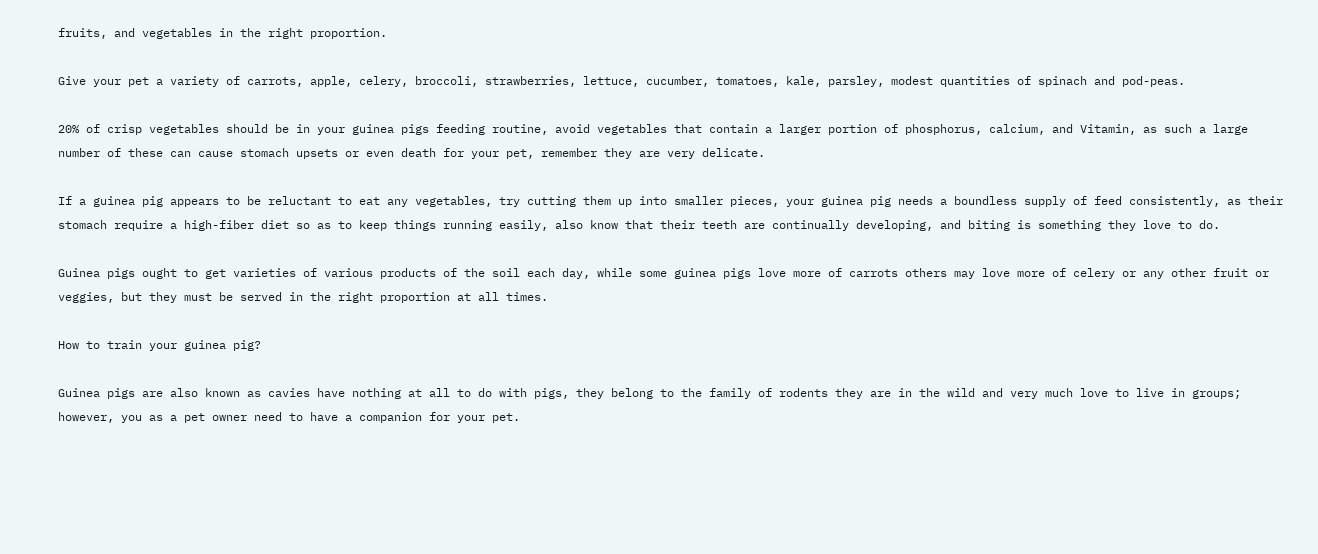fruits, and vegetables in the right proportion.

Give your pet a variety of carrots, apple, celery, broccoli, strawberries, lettuce, cucumber, tomatoes, kale, parsley, modest quantities of spinach and pod-peas.

20% of crisp vegetables should be in your guinea pigs feeding routine, avoid vegetables that contain a larger portion of phosphorus, calcium, and Vitamin, as such a large number of these can cause stomach upsets or even death for your pet, remember they are very delicate.

If a guinea pig appears to be reluctant to eat any vegetables, try cutting them up into smaller pieces, your guinea pig needs a boundless supply of feed consistently, as their stomach require a high-fiber diet so as to keep things running easily, also know that their teeth are continually developing, and biting is something they love to do.

Guinea pigs ought to get varieties of various products of the soil each day, while some guinea pigs love more of carrots others may love more of celery or any other fruit or veggies, but they must be served in the right proportion at all times.

How to train your guinea pig?

Guinea pigs are also known as cavies have nothing at all to do with pigs, they belong to the family of rodents they are in the wild and very much love to live in groups; however, you as a pet owner need to have a companion for your pet.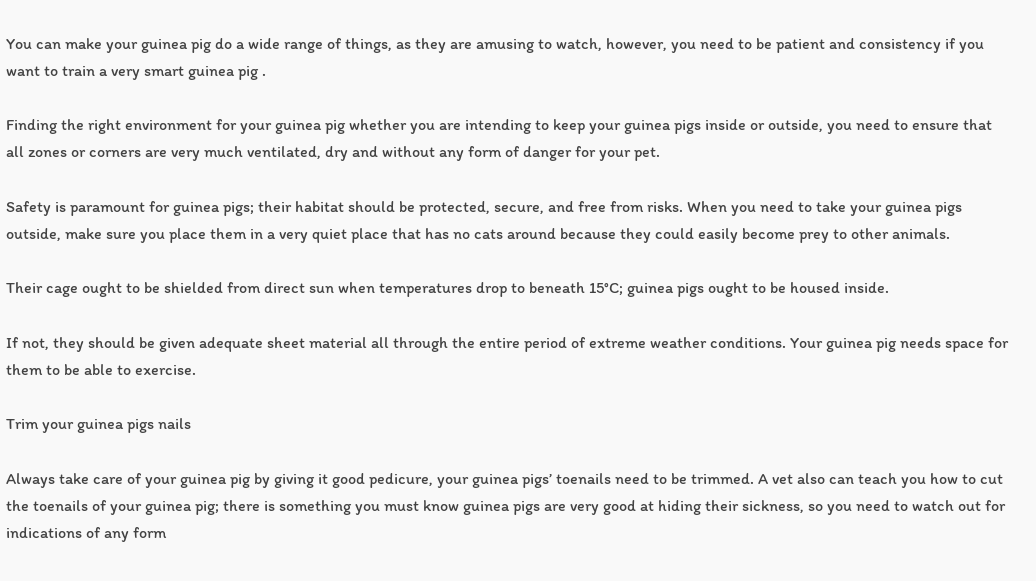You can make your guinea pig do a wide range of things, as they are amusing to watch, however, you need to be patient and consistency if you want to train a very smart guinea pig .

Finding the right environment for your guinea pig whether you are intending to keep your guinea pigs inside or outside, you need to ensure that all zones or corners are very much ventilated, dry and without any form of danger for your pet.

Safety is paramount for guinea pigs; their habitat should be protected, secure, and free from risks. When you need to take your guinea pigs outside, make sure you place them in a very quiet place that has no cats around because they could easily become prey to other animals.

Their cage ought to be shielded from direct sun when temperatures drop to beneath 15°C; guinea pigs ought to be housed inside.

If not, they should be given adequate sheet material all through the entire period of extreme weather conditions. Your guinea pig needs space for them to be able to exercise.

Trim your guinea pigs nails

Always take care of your guinea pig by giving it good pedicure, your guinea pigs’ toenails need to be trimmed. A vet also can teach you how to cut the toenails of your guinea pig; there is something you must know guinea pigs are very good at hiding their sickness, so you need to watch out for indications of any form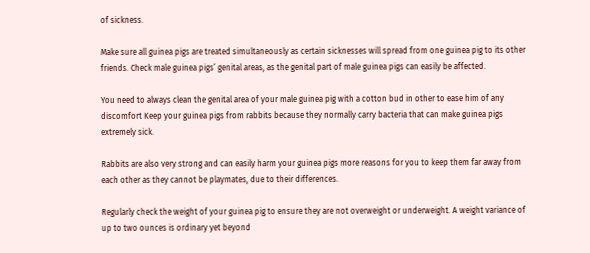of sickness.

Make sure all guinea pigs are treated simultaneously as certain sicknesses will spread from one guinea pig to its other friends. Check male guinea pigs’ genital areas, as the genital part of male guinea pigs can easily be affected.

You need to always clean the genital area of your male guinea pig with a cotton bud in other to ease him of any discomfort Keep your guinea pigs from rabbits because they normally carry bacteria that can make guinea pigs extremely sick.

Rabbits are also very strong and can easily harm your guinea pigs more reasons for you to keep them far away from each other as they cannot be playmates, due to their differences.

Regularly check the weight of your guinea pig to ensure they are not overweight or underweight. A weight variance of up to two ounces is ordinary yet beyond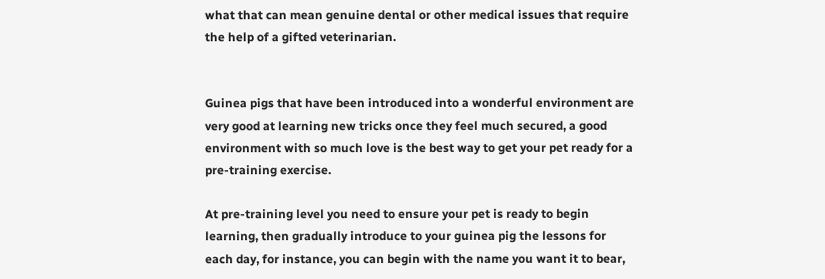what that can mean genuine dental or other medical issues that require the help of a gifted veterinarian.


Guinea pigs that have been introduced into a wonderful environment are very good at learning new tricks once they feel much secured, a good environment with so much love is the best way to get your pet ready for a pre-training exercise.

At pre-training level you need to ensure your pet is ready to begin learning, then gradually introduce to your guinea pig the lessons for each day, for instance, you can begin with the name you want it to bear,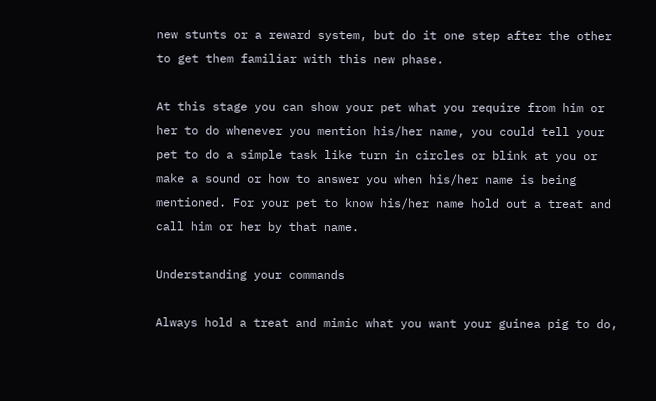new stunts or a reward system, but do it one step after the other to get them familiar with this new phase.

At this stage you can show your pet what you require from him or her to do whenever you mention his/her name, you could tell your pet to do a simple task like turn in circles or blink at you or make a sound or how to answer you when his/her name is being mentioned. For your pet to know his/her name hold out a treat and call him or her by that name.

Understanding your commands

Always hold a treat and mimic what you want your guinea pig to do,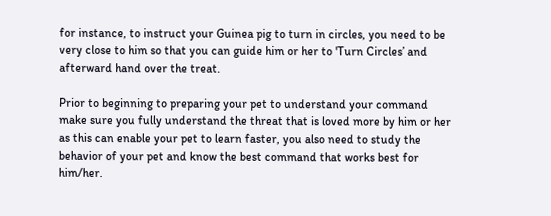for instance, to instruct your Guinea pig to turn in circles, you need to be very close to him so that you can guide him or her to 'Turn Circles’ and afterward hand over the treat.

Prior to beginning to preparing your pet to understand your command make sure you fully understand the threat that is loved more by him or her as this can enable your pet to learn faster, you also need to study the behavior of your pet and know the best command that works best for him/her.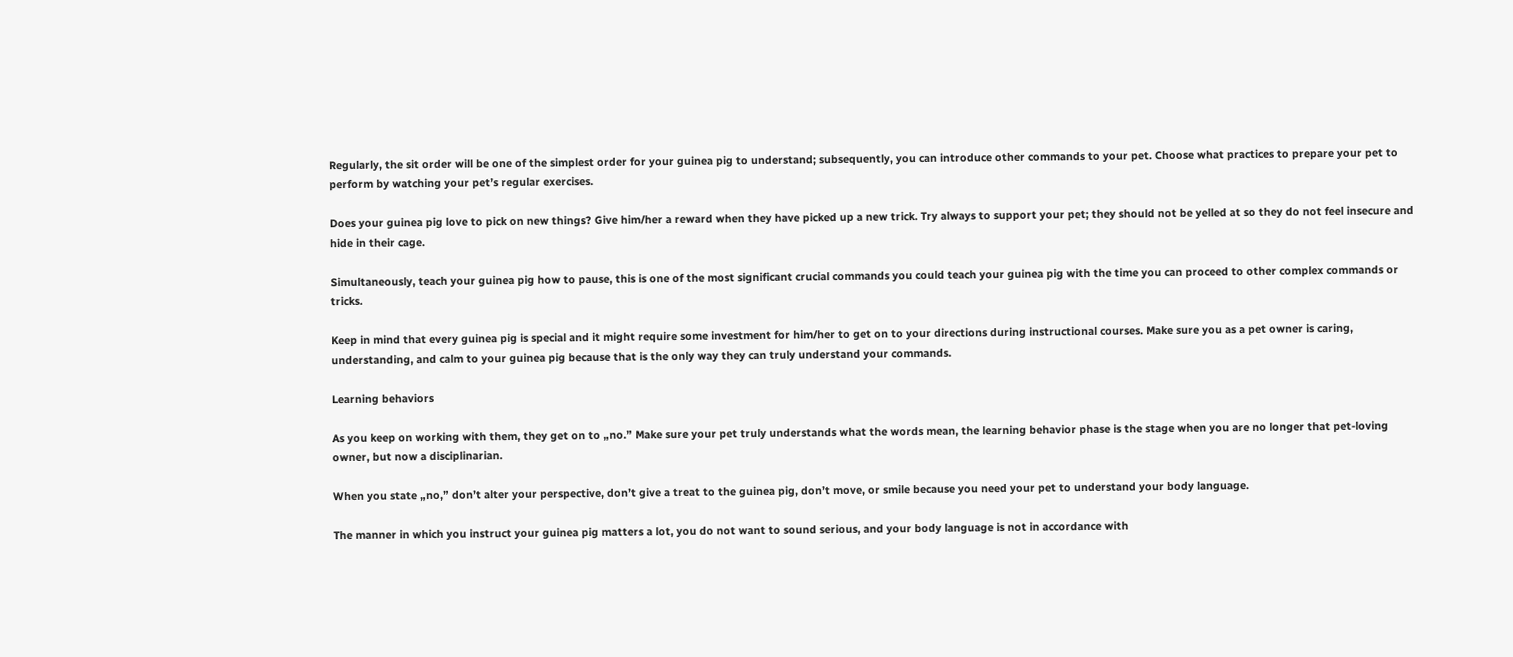Regularly, the sit order will be one of the simplest order for your guinea pig to understand; subsequently, you can introduce other commands to your pet. Choose what practices to prepare your pet to perform by watching your pet’s regular exercises.

Does your guinea pig love to pick on new things? Give him/her a reward when they have picked up a new trick. Try always to support your pet; they should not be yelled at so they do not feel insecure and hide in their cage.

Simultaneously, teach your guinea pig how to pause, this is one of the most significant crucial commands you could teach your guinea pig with the time you can proceed to other complex commands or tricks.

Keep in mind that every guinea pig is special and it might require some investment for him/her to get on to your directions during instructional courses. Make sure you as a pet owner is caring, understanding, and calm to your guinea pig because that is the only way they can truly understand your commands.

Learning behaviors

As you keep on working with them, they get on to „no.” Make sure your pet truly understands what the words mean, the learning behavior phase is the stage when you are no longer that pet-loving owner, but now a disciplinarian.

When you state „no,” don’t alter your perspective, don’t give a treat to the guinea pig, don’t move, or smile because you need your pet to understand your body language.

The manner in which you instruct your guinea pig matters a lot, you do not want to sound serious, and your body language is not in accordance with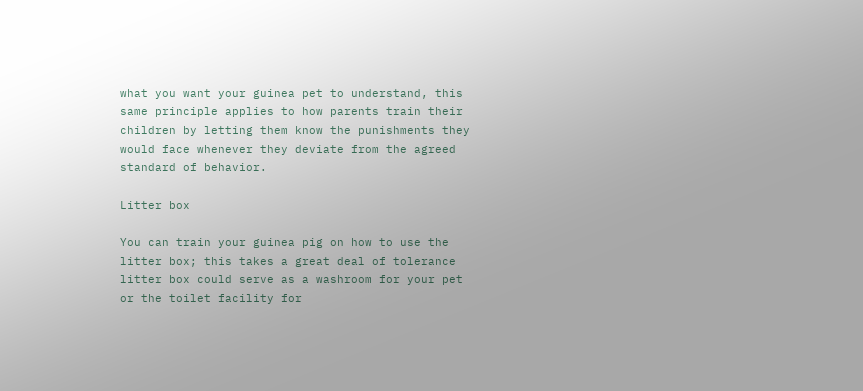what you want your guinea pet to understand, this same principle applies to how parents train their children by letting them know the punishments they would face whenever they deviate from the agreed standard of behavior.

Litter box

You can train your guinea pig on how to use the litter box; this takes a great deal of tolerance litter box could serve as a washroom for your pet or the toilet facility for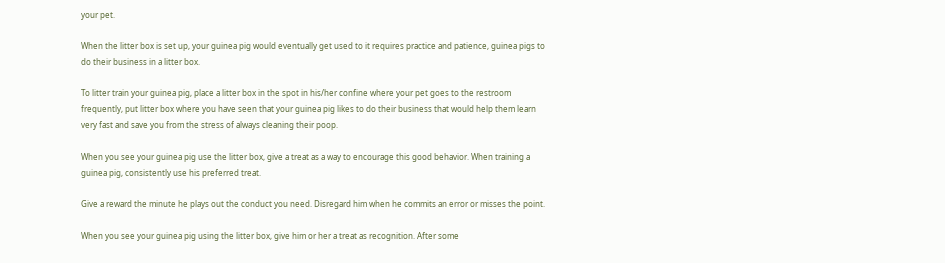your pet.

When the litter box is set up, your guinea pig would eventually get used to it requires practice and patience, guinea pigs to do their business in a litter box.

To litter train your guinea pig, place a litter box in the spot in his/her confine where your pet goes to the restroom frequently, put litter box where you have seen that your guinea pig likes to do their business that would help them learn very fast and save you from the stress of always cleaning their poop.

When you see your guinea pig use the litter box, give a treat as a way to encourage this good behavior. When training a guinea pig, consistently use his preferred treat.

Give a reward the minute he plays out the conduct you need. Disregard him when he commits an error or misses the point.

When you see your guinea pig using the litter box, give him or her a treat as recognition. After some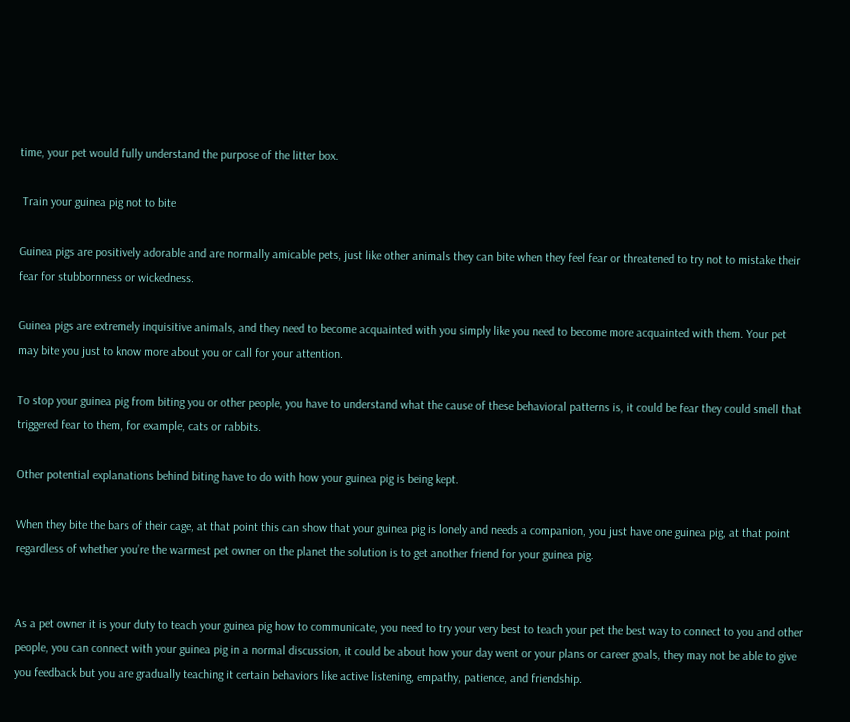time, your pet would fully understand the purpose of the litter box.

 Train your guinea pig not to bite

Guinea pigs are positively adorable and are normally amicable pets, just like other animals they can bite when they feel fear or threatened to try not to mistake their fear for stubbornness or wickedness.

Guinea pigs are extremely inquisitive animals, and they need to become acquainted with you simply like you need to become more acquainted with them. Your pet may bite you just to know more about you or call for your attention.

To stop your guinea pig from biting you or other people, you have to understand what the cause of these behavioral patterns is, it could be fear they could smell that triggered fear to them, for example, cats or rabbits.

Other potential explanations behind biting have to do with how your guinea pig is being kept.

When they bite the bars of their cage, at that point this can show that your guinea pig is lonely and needs a companion, you just have one guinea pig, at that point regardless of whether you’re the warmest pet owner on the planet the solution is to get another friend for your guinea pig.


As a pet owner it is your duty to teach your guinea pig how to communicate, you need to try your very best to teach your pet the best way to connect to you and other people, you can connect with your guinea pig in a normal discussion, it could be about how your day went or your plans or career goals, they may not be able to give you feedback but you are gradually teaching it certain behaviors like active listening, empathy, patience, and friendship.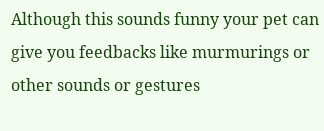Although this sounds funny your pet can give you feedbacks like murmurings or other sounds or gestures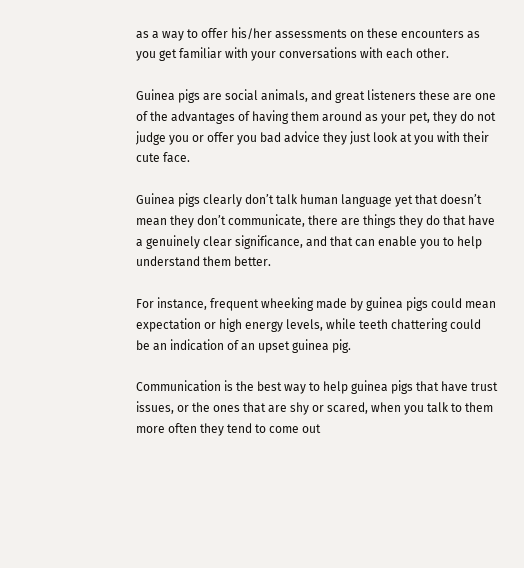as a way to offer his/her assessments on these encounters as you get familiar with your conversations with each other.

Guinea pigs are social animals, and great listeners these are one of the advantages of having them around as your pet, they do not judge you or offer you bad advice they just look at you with their cute face.

Guinea pigs clearly don’t talk human language yet that doesn’t mean they don’t communicate, there are things they do that have a genuinely clear significance, and that can enable you to help understand them better.

For instance, frequent wheeking made by guinea pigs could mean expectation or high energy levels, while teeth chattering could be an indication of an upset guinea pig.

Communication is the best way to help guinea pigs that have trust issues, or the ones that are shy or scared, when you talk to them more often they tend to come out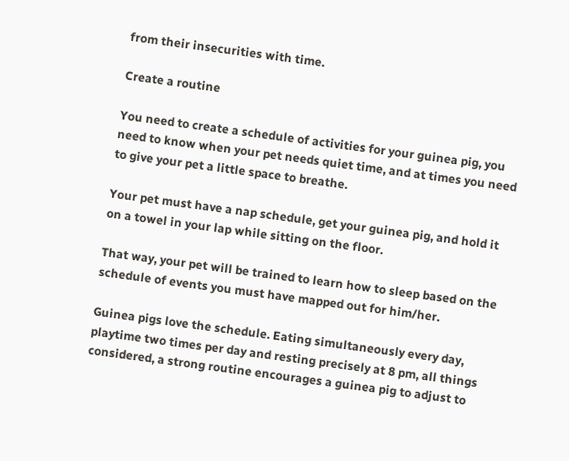from their insecurities with time.

Create a routine

You need to create a schedule of activities for your guinea pig, you need to know when your pet needs quiet time, and at times you need to give your pet a little space to breathe.

Your pet must have a nap schedule, get your guinea pig, and hold it on a towel in your lap while sitting on the floor.

That way, your pet will be trained to learn how to sleep based on the schedule of events you must have mapped out for him/her.

Guinea pigs love the schedule. Eating simultaneously every day, playtime two times per day and resting precisely at 8 pm, all things considered, a strong routine encourages a guinea pig to adjust to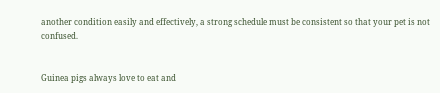another condition easily and effectively, a strong schedule must be consistent so that your pet is not confused.


Guinea pigs always love to eat and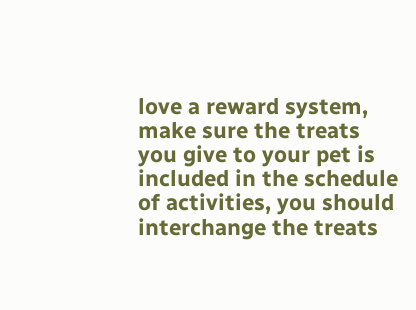love a reward system, make sure the treats you give to your pet is included in the schedule of activities, you should interchange the treats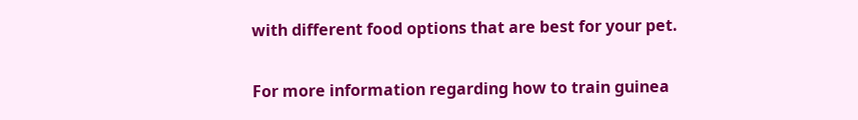with different food options that are best for your pet.

For more information regarding how to train guinea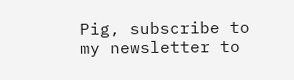Pig, subscribe to my newsletter to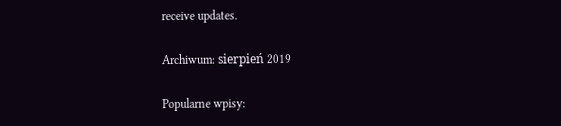receive updates.

Archiwum: sierpień 2019

Popularne wpisy: